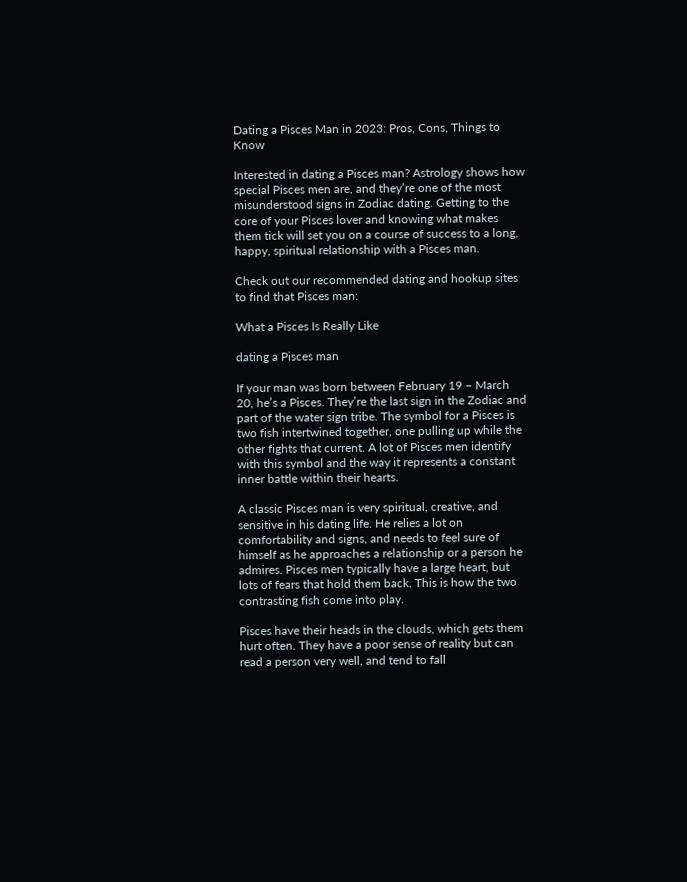Dating a Pisces Man in 2023: Pros, Cons, Things to Know

Interested in dating a Pisces man? Astrology shows how special Pisces men are, and they’re one of the most misunderstood signs in Zodiac dating. Getting to the core of your Pisces lover and knowing what makes them tick will set you on a course of success to a long, happy, spiritual relationship with a Pisces man.

Check out our recommended dating and hookup sites to find that Pisces man:

What a Pisces Is Really Like

dating a Pisces man

If your man was born between February 19 – March 20, he’s a Pisces. They’re the last sign in the Zodiac and part of the water sign tribe. The symbol for a Pisces is two fish intertwined together, one pulling up while the other fights that current. A lot of Pisces men identify with this symbol and the way it represents a constant inner battle within their hearts.

A classic Pisces man is very spiritual, creative, and sensitive in his dating life. He relies a lot on comfortability and signs, and needs to feel sure of himself as he approaches a relationship or a person he admires. Pisces men typically have a large heart, but lots of fears that hold them back. This is how the two contrasting fish come into play.

Pisces have their heads in the clouds, which gets them hurt often. They have a poor sense of reality but can read a person very well, and tend to fall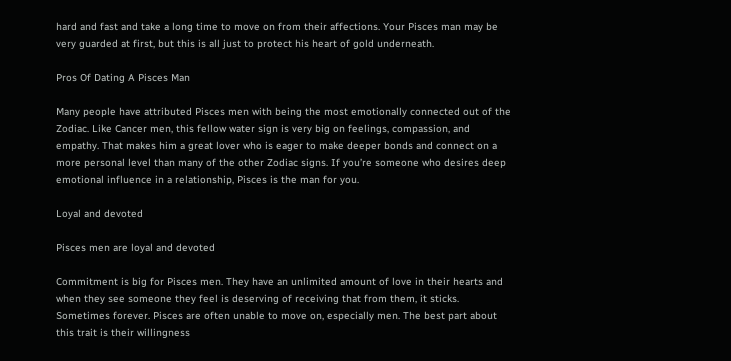hard and fast and take a long time to move on from their affections. Your Pisces man may be very guarded at first, but this is all just to protect his heart of gold underneath.

Pros Of Dating A Pisces Man

Many people have attributed Pisces men with being the most emotionally connected out of the Zodiac. Like Cancer men, this fellow water sign is very big on feelings, compassion, and empathy. That makes him a great lover who is eager to make deeper bonds and connect on a more personal level than many of the other Zodiac signs. If you’re someone who desires deep emotional influence in a relationship, Pisces is the man for you.

Loyal and devoted

Pisces men are loyal and devoted

Commitment is big for Pisces men. They have an unlimited amount of love in their hearts and when they see someone they feel is deserving of receiving that from them, it sticks. Sometimes forever. Pisces are often unable to move on, especially men. The best part about this trait is their willingness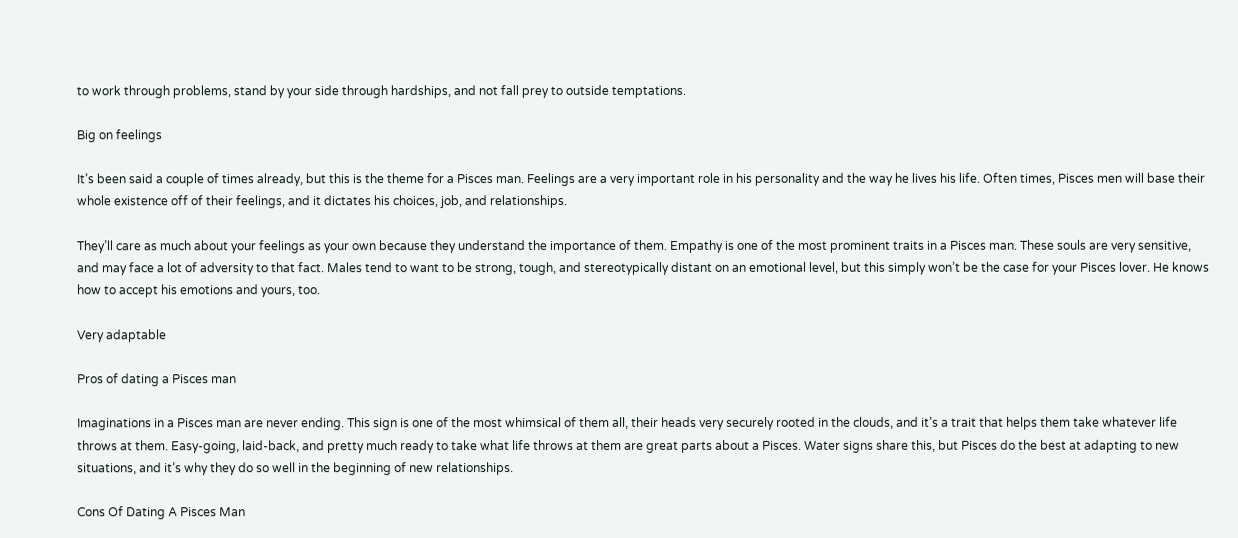to work through problems, stand by your side through hardships, and not fall prey to outside temptations.

Big on feelings

It’s been said a couple of times already, but this is the theme for a Pisces man. Feelings are a very important role in his personality and the way he lives his life. Often times, Pisces men will base their whole existence off of their feelings, and it dictates his choices, job, and relationships.

They’ll care as much about your feelings as your own because they understand the importance of them. Empathy is one of the most prominent traits in a Pisces man. These souls are very sensitive, and may face a lot of adversity to that fact. Males tend to want to be strong, tough, and stereotypically distant on an emotional level, but this simply won’t be the case for your Pisces lover. He knows how to accept his emotions and yours, too.

Very adaptable

Pros of dating a Pisces man

Imaginations in a Pisces man are never ending. This sign is one of the most whimsical of them all, their heads very securely rooted in the clouds, and it’s a trait that helps them take whatever life throws at them. Easy-going, laid-back, and pretty much ready to take what life throws at them are great parts about a Pisces. Water signs share this, but Pisces do the best at adapting to new situations, and it’s why they do so well in the beginning of new relationships.

Cons Of Dating A Pisces Man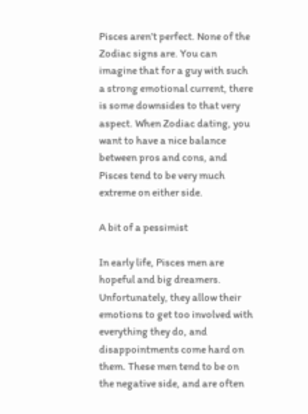Pisces aren’t perfect. None of the Zodiac signs are. You can imagine that for a guy with such a strong emotional current, there is some downsides to that very aspect. When Zodiac dating, you want to have a nice balance between pros and cons, and Pisces tend to be very much extreme on either side.

A bit of a pessimist

In early life, Pisces men are hopeful and big dreamers. Unfortunately, they allow their emotions to get too involved with everything they do, and disappointments come hard on them. These men tend to be on the negative side, and are often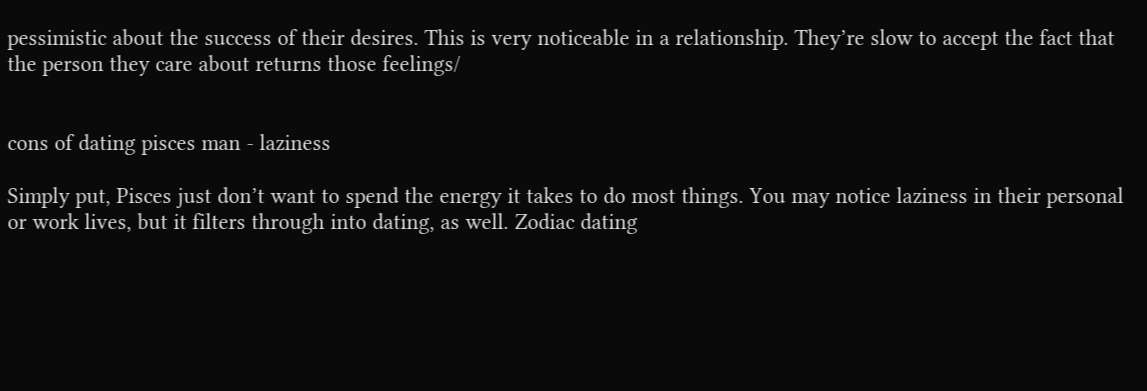pessimistic about the success of their desires. This is very noticeable in a relationship. They’re slow to accept the fact that the person they care about returns those feelings/


cons of dating pisces man - laziness

Simply put, Pisces just don’t want to spend the energy it takes to do most things. You may notice laziness in their personal or work lives, but it filters through into dating, as well. Zodiac dating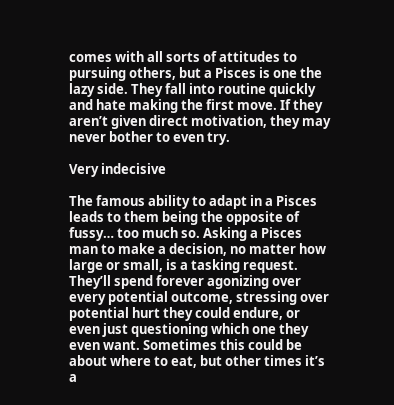comes with all sorts of attitudes to pursuing others, but a Pisces is one the lazy side. They fall into routine quickly and hate making the first move. If they aren’t given direct motivation, they may never bother to even try.

Very indecisive

The famous ability to adapt in a Pisces leads to them being the opposite of fussy… too much so. Asking a Pisces man to make a decision, no matter how large or small, is a tasking request. They’ll spend forever agonizing over every potential outcome, stressing over potential hurt they could endure, or even just questioning which one they even want. Sometimes this could be about where to eat, but other times it’s a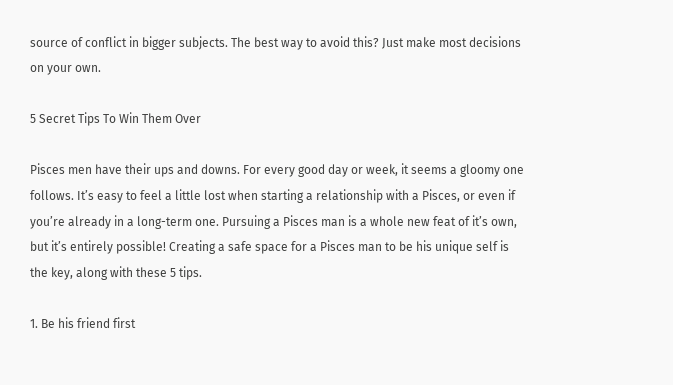source of conflict in bigger subjects. The best way to avoid this? Just make most decisions on your own.

5 Secret Tips To Win Them Over

Pisces men have their ups and downs. For every good day or week, it seems a gloomy one follows. It’s easy to feel a little lost when starting a relationship with a Pisces, or even if you’re already in a long-term one. Pursuing a Pisces man is a whole new feat of it’s own, but it’s entirely possible! Creating a safe space for a Pisces man to be his unique self is the key, along with these 5 tips.

1. Be his friend first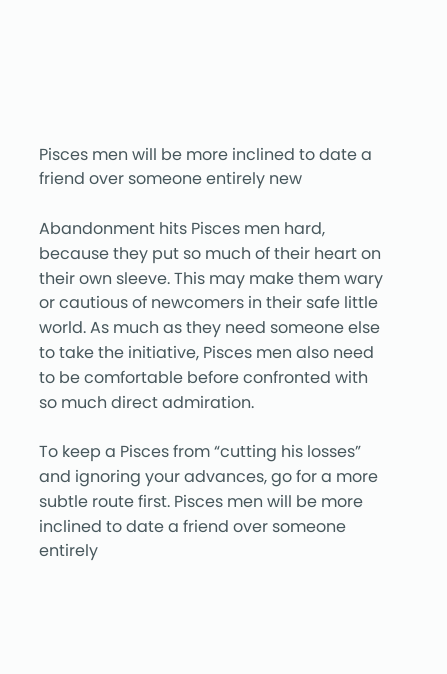Pisces men will be more inclined to date a friend over someone entirely new

Abandonment hits Pisces men hard, because they put so much of their heart on their own sleeve. This may make them wary or cautious of newcomers in their safe little world. As much as they need someone else to take the initiative, Pisces men also need to be comfortable before confronted with so much direct admiration.

To keep a Pisces from “cutting his losses” and ignoring your advances, go for a more subtle route first. Pisces men will be more inclined to date a friend over someone entirely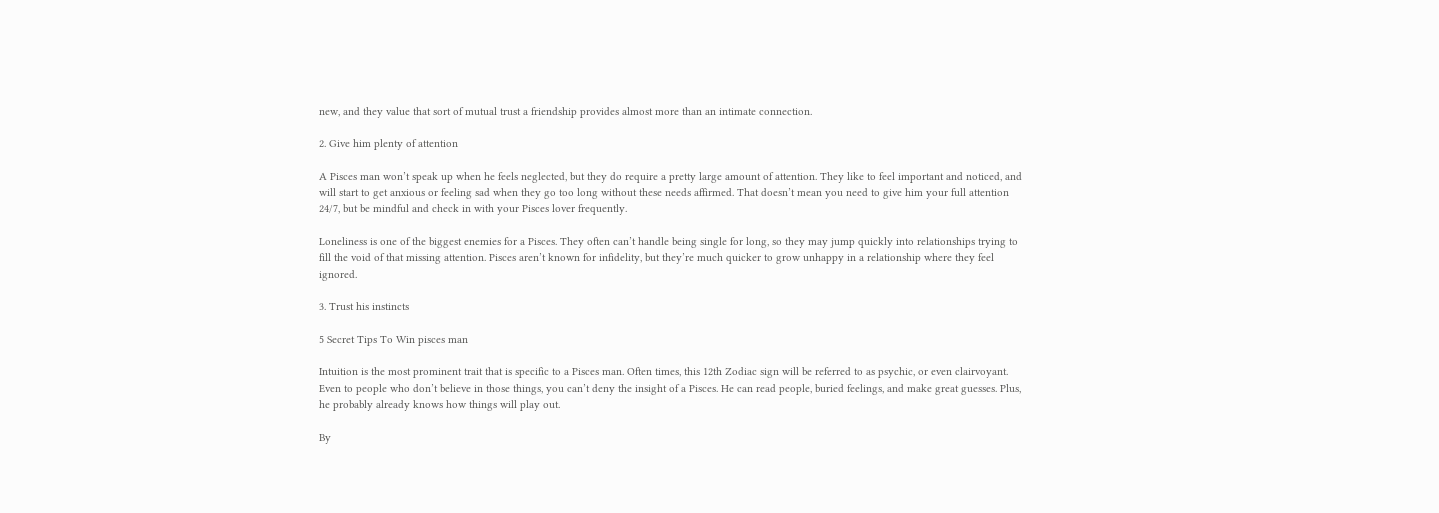new, and they value that sort of mutual trust a friendship provides almost more than an intimate connection.

2. Give him plenty of attention

A Pisces man won’t speak up when he feels neglected, but they do require a pretty large amount of attention. They like to feel important and noticed, and will start to get anxious or feeling sad when they go too long without these needs affirmed. That doesn’t mean you need to give him your full attention 24/7, but be mindful and check in with your Pisces lover frequently.

Loneliness is one of the biggest enemies for a Pisces. They often can’t handle being single for long, so they may jump quickly into relationships trying to fill the void of that missing attention. Pisces aren’t known for infidelity, but they’re much quicker to grow unhappy in a relationship where they feel ignored.

3. Trust his instincts

5 Secret Tips To Win pisces man

Intuition is the most prominent trait that is specific to a Pisces man. Often times, this 12th Zodiac sign will be referred to as psychic, or even clairvoyant. Even to people who don’t believe in those things, you can’t deny the insight of a Pisces. He can read people, buried feelings, and make great guesses. Plus, he probably already knows how things will play out.

By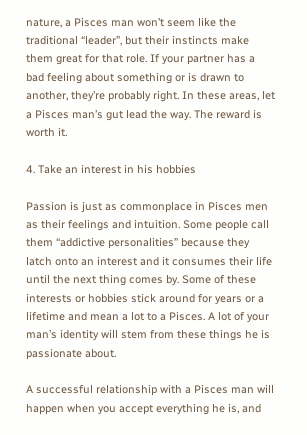nature, a Pisces man won’t seem like the traditional “leader”, but their instincts make them great for that role. If your partner has a bad feeling about something or is drawn to another, they’re probably right. In these areas, let a Pisces man’s gut lead the way. The reward is worth it.

4. Take an interest in his hobbies

Passion is just as commonplace in Pisces men as their feelings and intuition. Some people call them “addictive personalities” because they latch onto an interest and it consumes their life until the next thing comes by. Some of these interests or hobbies stick around for years or a lifetime and mean a lot to a Pisces. A lot of your man’s identity will stem from these things he is passionate about.

A successful relationship with a Pisces man will happen when you accept everything he is, and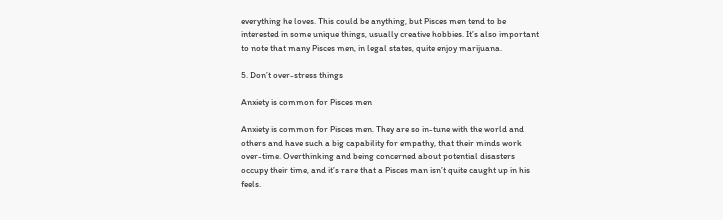everything he loves. This could be anything, but Pisces men tend to be interested in some unique things, usually creative hobbies. It’s also important to note that many Pisces men, in legal states, quite enjoy marijuana.

5. Don’t over-stress things

Anxiety is common for Pisces men

Anxiety is common for Pisces men. They are so in-tune with the world and others and have such a big capability for empathy, that their minds work over-time. Overthinking and being concerned about potential disasters occupy their time, and it’s rare that a Pisces man isn’t quite caught up in his feels.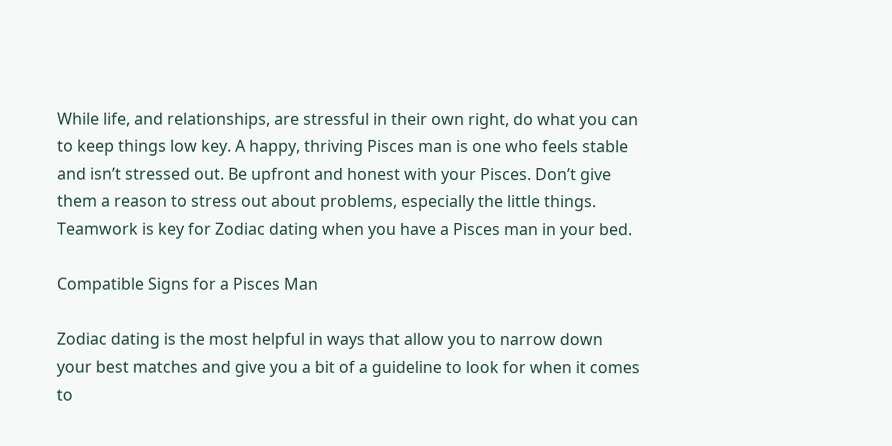While life, and relationships, are stressful in their own right, do what you can to keep things low key. A happy, thriving Pisces man is one who feels stable and isn’t stressed out. Be upfront and honest with your Pisces. Don’t give them a reason to stress out about problems, especially the little things. Teamwork is key for Zodiac dating when you have a Pisces man in your bed.

Compatible Signs for a Pisces Man

Zodiac dating is the most helpful in ways that allow you to narrow down your best matches and give you a bit of a guideline to look for when it comes to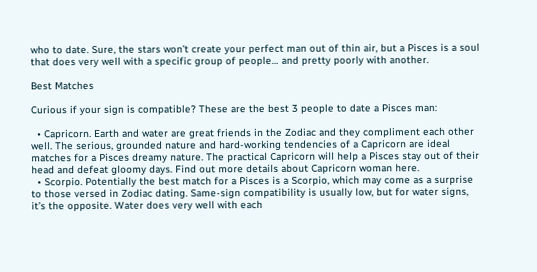who to date. Sure, the stars won’t create your perfect man out of thin air, but a Pisces is a soul that does very well with a specific group of people… and pretty poorly with another.

Best Matches

Curious if your sign is compatible? These are the best 3 people to date a Pisces man:

  • Capricorn. Earth and water are great friends in the Zodiac and they compliment each other well. The serious, grounded nature and hard-working tendencies of a Capricorn are ideal matches for a Pisces dreamy nature. The practical Capricorn will help a Pisces stay out of their head and defeat gloomy days. Find out more details about Capricorn woman here.
  • Scorpio. Potentially the best match for a Pisces is a Scorpio, which may come as a surprise to those versed in Zodiac dating. Same-sign compatibility is usually low, but for water signs, it’s the opposite. Water does very well with each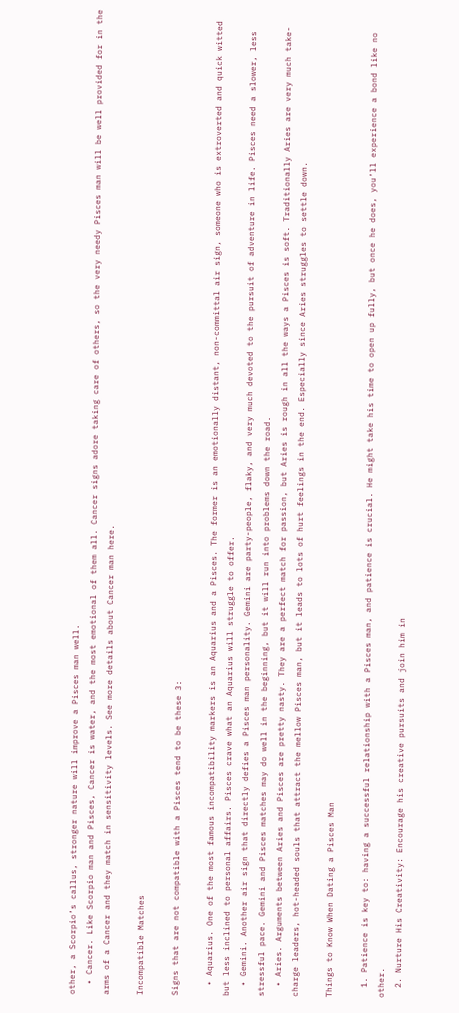other, a Scorpio’s callus, stronger nature will improve a Pisces man well.
  • Cancer. Like Scorpio man and Pisces, Cancer is water, and the most emotional of them all. Cancer signs adore taking care of others, so the very needy Pisces man will be well provided for in the arms of a Cancer and they match in sensitivity levels. See more details about Cancer man here.

Incompatible Matches

Signs that are not compatible with a Pisces tend to be these 3:

  • Aquarius. One of the most famous incompatibility markers is an Aquarius and a Pisces. The former is an emotionally distant, non-committal air sign, someone who is extroverted and quick witted but less inclined to personal affairs. Pisces crave what an Aquarius will struggle to offer.
  • Gemini. Another air sign that directly defies a Pisces man personality. Gemini are party-people, flaky, and very much devoted to the pursuit of adventure in life. Pisces need a slower, less stressful pace. Gemini and Pisces matches may do well in the beginning, but it will run into problems down the road.
  • Aries. Arguments between Aries and Pisces are pretty nasty. They are a perfect match for passion, but Aries is rough in all the ways a Pisces is soft. Traditionally Aries are very much take-charge leaders, hot-headed souls that attract the mellow Pisces man, but it leads to lots of hurt feelings in the end. Especially since Aries struggles to settle down.

Things to Know When Dating a Pisces Man

  1. Patience is key to: having a successful relationship with a Pisces man, and patience is crucial. He might take his time to open up fully, but once he does, you’ll experience a bond like no other.
  2. Nurture His Creativity: Encourage his creative pursuits and join him in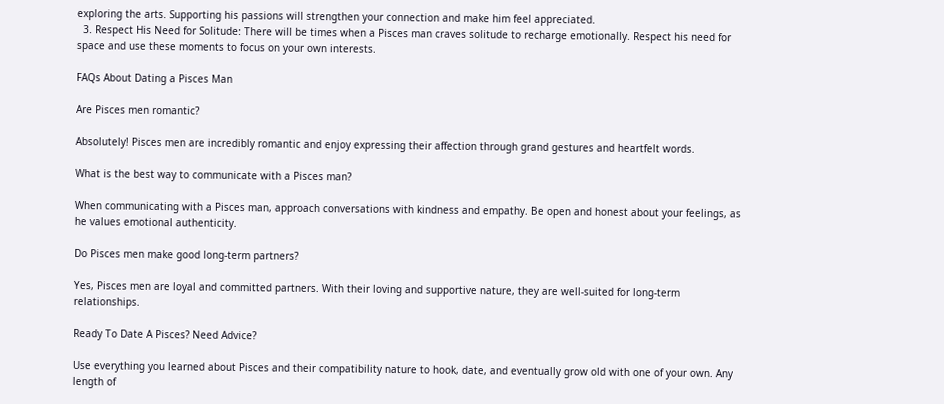exploring the arts. Supporting his passions will strengthen your connection and make him feel appreciated.
  3. Respect His Need for Solitude: There will be times when a Pisces man craves solitude to recharge emotionally. Respect his need for space and use these moments to focus on your own interests.

FAQs About Dating a Pisces Man

Are Pisces men romantic?

Absolutely! Pisces men are incredibly romantic and enjoy expressing their affection through grand gestures and heartfelt words.

What is the best way to communicate with a Pisces man?

When communicating with a Pisces man, approach conversations with kindness and empathy. Be open and honest about your feelings, as he values emotional authenticity.

Do Pisces men make good long-term partners?

Yes, Pisces men are loyal and committed partners. With their loving and supportive nature, they are well-suited for long-term relationships.

Ready To Date A Pisces? Need Advice?

Use everything you learned about Pisces and their compatibility nature to hook, date, and eventually grow old with one of your own. Any length of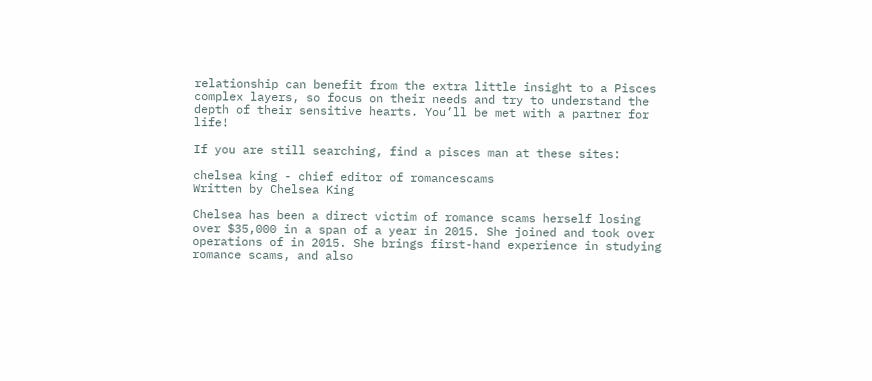relationship can benefit from the extra little insight to a Pisces complex layers, so focus on their needs and try to understand the depth of their sensitive hearts. You’ll be met with a partner for life!

If you are still searching, find a pisces man at these sites:

chelsea king - chief editor of romancescams
Written by Chelsea King

Chelsea has been a direct victim of romance scams herself losing over $35,000 in a span of a year in 2015. She joined and took over operations of in 2015. She brings first-hand experience in studying romance scams, and also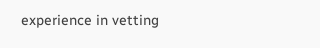experience in vetting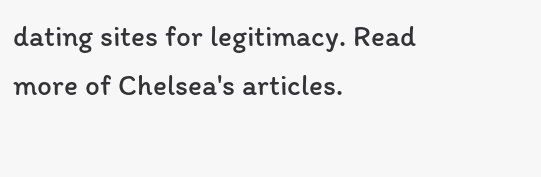dating sites for legitimacy. Read more of Chelsea's articles.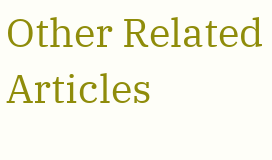Other Related Articles